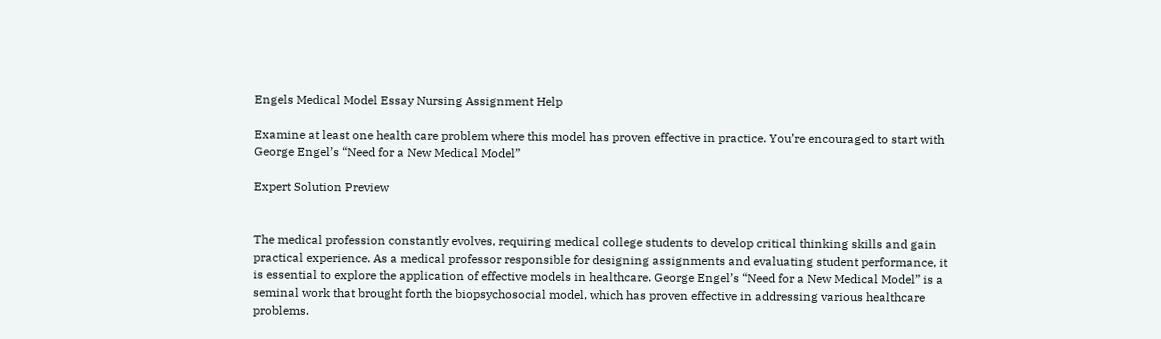Engels Medical Model Essay Nursing Assignment Help

Examine at least one health care problem where this model has proven effective in practice. You’re encouraged to start with George Engel’s “Need for a New Medical Model”

Expert Solution Preview


The medical profession constantly evolves, requiring medical college students to develop critical thinking skills and gain practical experience. As a medical professor responsible for designing assignments and evaluating student performance, it is essential to explore the application of effective models in healthcare. George Engel’s “Need for a New Medical Model” is a seminal work that brought forth the biopsychosocial model, which has proven effective in addressing various healthcare problems.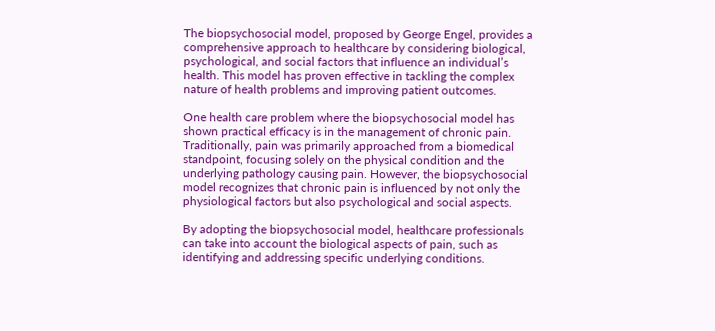The biopsychosocial model, proposed by George Engel, provides a comprehensive approach to healthcare by considering biological, psychological, and social factors that influence an individual’s health. This model has proven effective in tackling the complex nature of health problems and improving patient outcomes.

One health care problem where the biopsychosocial model has shown practical efficacy is in the management of chronic pain. Traditionally, pain was primarily approached from a biomedical standpoint, focusing solely on the physical condition and the underlying pathology causing pain. However, the biopsychosocial model recognizes that chronic pain is influenced by not only the physiological factors but also psychological and social aspects.

By adopting the biopsychosocial model, healthcare professionals can take into account the biological aspects of pain, such as identifying and addressing specific underlying conditions.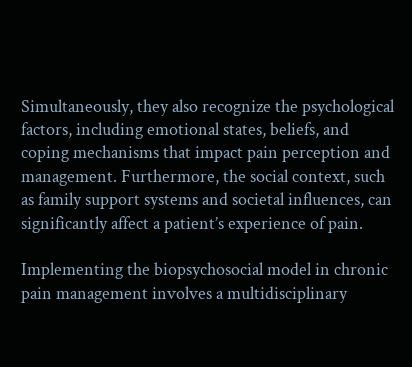Simultaneously, they also recognize the psychological factors, including emotional states, beliefs, and coping mechanisms that impact pain perception and management. Furthermore, the social context, such as family support systems and societal influences, can significantly affect a patient’s experience of pain.

Implementing the biopsychosocial model in chronic pain management involves a multidisciplinary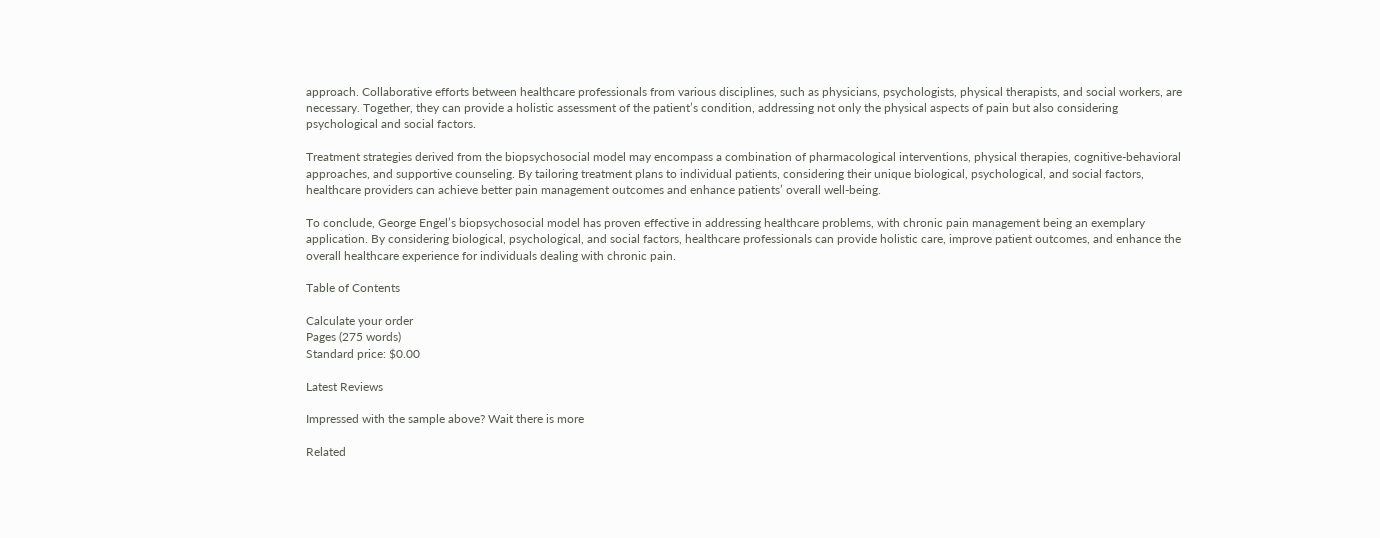approach. Collaborative efforts between healthcare professionals from various disciplines, such as physicians, psychologists, physical therapists, and social workers, are necessary. Together, they can provide a holistic assessment of the patient’s condition, addressing not only the physical aspects of pain but also considering psychological and social factors.

Treatment strategies derived from the biopsychosocial model may encompass a combination of pharmacological interventions, physical therapies, cognitive-behavioral approaches, and supportive counseling. By tailoring treatment plans to individual patients, considering their unique biological, psychological, and social factors, healthcare providers can achieve better pain management outcomes and enhance patients’ overall well-being.

To conclude, George Engel’s biopsychosocial model has proven effective in addressing healthcare problems, with chronic pain management being an exemplary application. By considering biological, psychological, and social factors, healthcare professionals can provide holistic care, improve patient outcomes, and enhance the overall healthcare experience for individuals dealing with chronic pain.

Table of Contents

Calculate your order
Pages (275 words)
Standard price: $0.00

Latest Reviews

Impressed with the sample above? Wait there is more

Related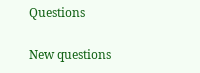Questions

New questions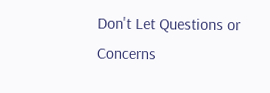Don't Let Questions or Concerns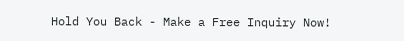Hold You Back - Make a Free Inquiry Now!